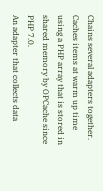Chains several adapters together.
Caches items at warm up time using a PHP array that is stored in shared memory by OPCache since PHP 7.0.
An adapter that collects data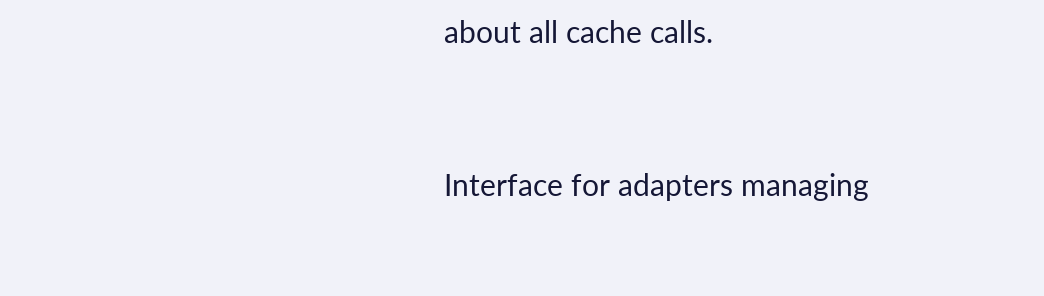about all cache calls.


Interface for adapters managing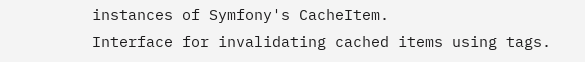instances of Symfony's CacheItem.
Interface for invalidating cached items using tags.